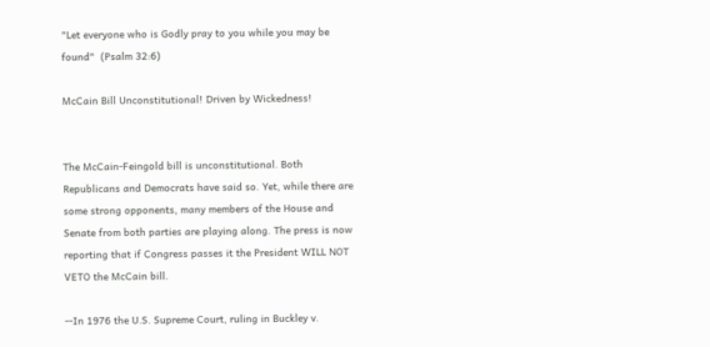"Let everyone who is Godly pray to you while you may be found"  (Psalm 32:6)

McCain Bill Unconstitutional! Driven by Wickedness!


The McCain-Feingold bill is unconstitutional. Both Republicans and Democrats have said so. Yet, while there are some strong opponents, many members of the House and Senate from both parties are playing along. The press is now reporting that if Congress passes it the President WILL NOT VETO the McCain bill.

--In 1976 the U.S. Supreme Court, ruling in Buckley v.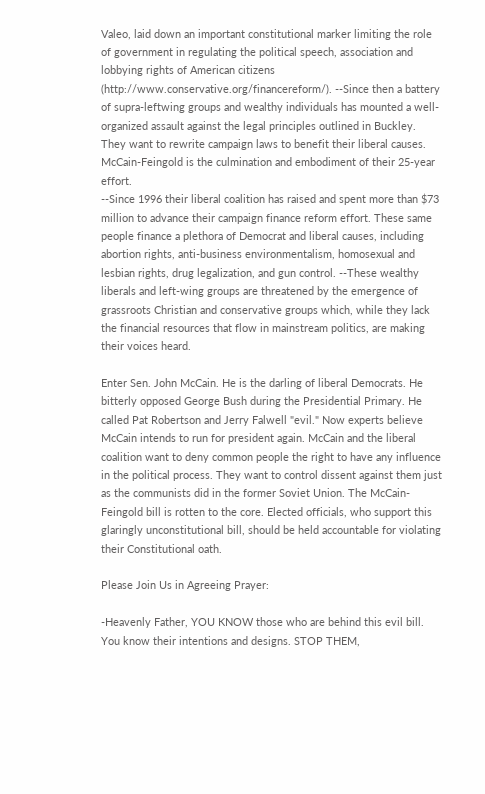Valeo, laid down an important constitutional marker limiting the role of government in regulating the political speech, association and lobbying rights of American citizens (http://www.conservative.org/financereform/). --Since then a battery of supra-leftwing groups and wealthy individuals has mounted a well-organized assault against the legal principles outlined in Buckley. They want to rewrite campaign laws to benefit their liberal causes. McCain-Feingold is the culmination and embodiment of their 25-year effort.
--Since 1996 their liberal coalition has raised and spent more than $73 million to advance their campaign finance reform effort. These same people finance a plethora of Democrat and liberal causes, including abortion rights, anti-business environmentalism, homosexual and lesbian rights, drug legalization, and gun control. --These wealthy liberals and left-wing groups are threatened by the emergence of grassroots Christian and conservative groups which, while they lack the financial resources that flow in mainstream politics, are making their voices heard.

Enter Sen. John McCain. He is the darling of liberal Democrats. He bitterly opposed George Bush during the Presidential Primary. He called Pat Robertson and Jerry Falwell "evil." Now experts believe McCain intends to run for president again. McCain and the liberal coalition want to deny common people the right to have any influence in the political process. They want to control dissent against them just as the communists did in the former Soviet Union. The McCain-Feingold bill is rotten to the core. Elected officials, who support this glaringly unconstitutional bill, should be held accountable for violating their Constitutional oath.

Please Join Us in Agreeing Prayer:

-Heavenly Father, YOU KNOW those who are behind this evil bill. You know their intentions and designs. STOP THEM,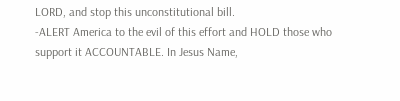LORD, and stop this unconstitutional bill.
-ALERT America to the evil of this effort and HOLD those who support it ACCOUNTABLE. In Jesus Name,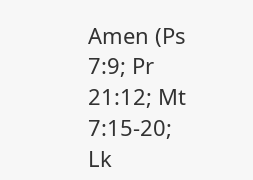Amen (Ps 7:9; Pr 21:12; Mt 7:15-20; Lk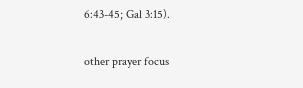6:43-45; Gal 3:15).

other prayer focus